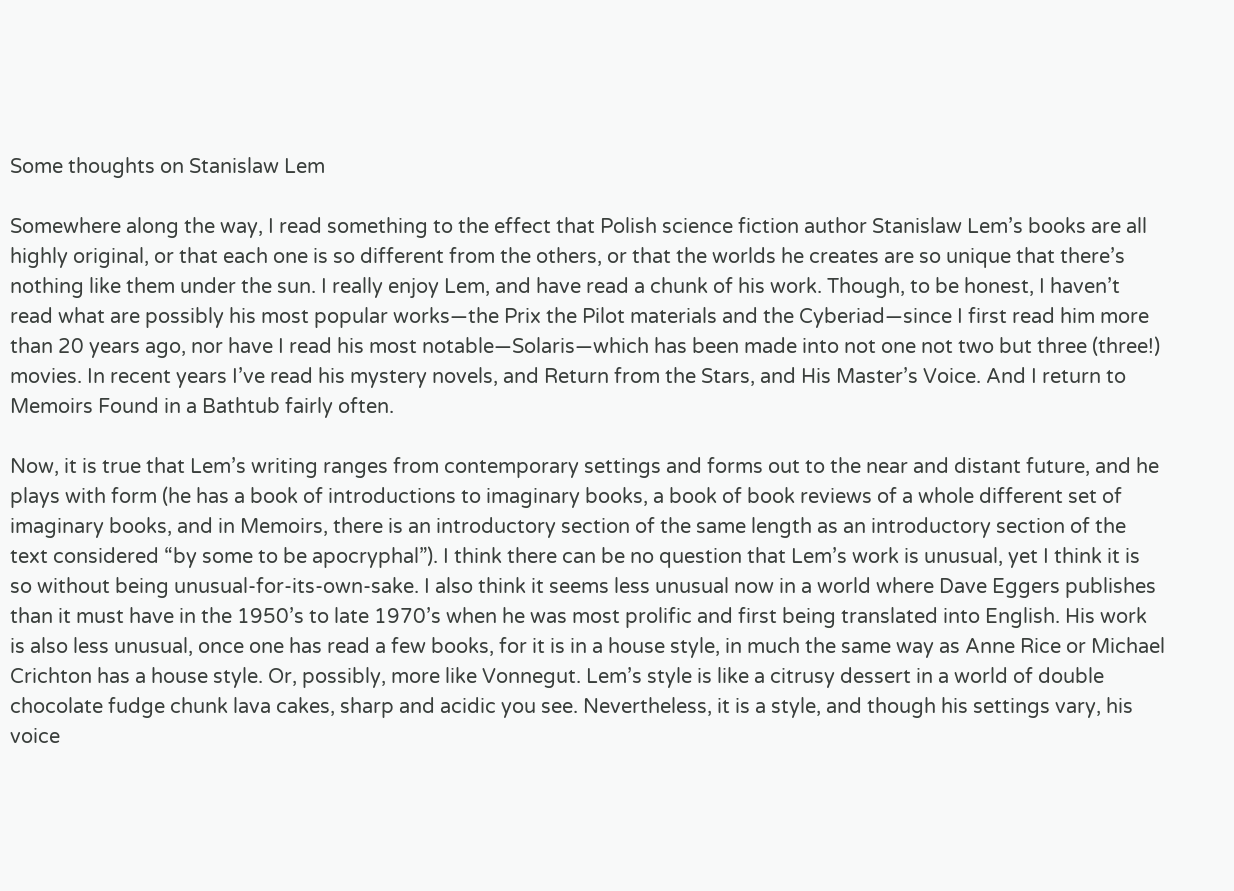Some thoughts on Stanislaw Lem

Somewhere along the way, I read something to the effect that Polish science fiction author Stanislaw Lem’s books are all highly original, or that each one is so different from the others, or that the worlds he creates are so unique that there’s nothing like them under the sun. I really enjoy Lem, and have read a chunk of his work. Though, to be honest, I haven’t read what are possibly his most popular works—the Prix the Pilot materials and the Cyberiad—since I first read him more than 20 years ago, nor have I read his most notable—Solaris—which has been made into not one not two but three (three!) movies. In recent years I’ve read his mystery novels, and Return from the Stars, and His Master’s Voice. And I return to Memoirs Found in a Bathtub fairly often.

Now, it is true that Lem’s writing ranges from contemporary settings and forms out to the near and distant future, and he plays with form (he has a book of introductions to imaginary books, a book of book reviews of a whole different set of imaginary books, and in Memoirs, there is an introductory section of the same length as an introductory section of the text considered “by some to be apocryphal”). I think there can be no question that Lem’s work is unusual, yet I think it is so without being unusual-for-its-own-sake. I also think it seems less unusual now in a world where Dave Eggers publishes than it must have in the 1950’s to late 1970’s when he was most prolific and first being translated into English. His work is also less unusual, once one has read a few books, for it is in a house style, in much the same way as Anne Rice or Michael Crichton has a house style. Or, possibly, more like Vonnegut. Lem’s style is like a citrusy dessert in a world of double chocolate fudge chunk lava cakes, sharp and acidic you see. Nevertheless, it is a style, and though his settings vary, his voice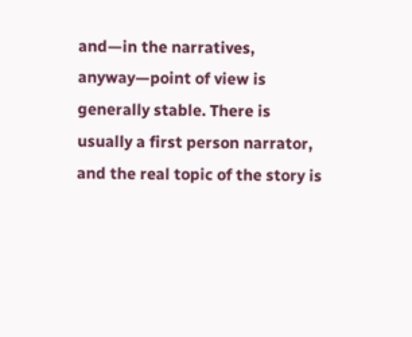and—in the narratives, anyway—point of view is generally stable. There is usually a first person narrator, and the real topic of the story is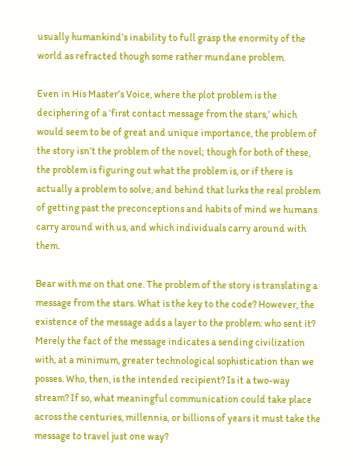usually humankind’s inability to full grasp the enormity of the world as refracted though some rather mundane problem.

Even in His Master’s Voice, where the plot problem is the deciphering of a ‘first contact message from the stars,’ which would seem to be of great and unique importance, the problem of the story isn’t the problem of the novel; though for both of these, the problem is figuring out what the problem is, or if there is actually a problem to solve, and behind that lurks the real problem of getting past the preconceptions and habits of mind we humans carry around with us, and which individuals carry around with them.

Bear with me on that one. The problem of the story is translating a message from the stars. What is the key to the code? However, the existence of the message adds a layer to the problem: who sent it? Merely the fact of the message indicates a sending civilization with, at a minimum, greater technological sophistication than we posses. Who, then, is the intended recipient? Is it a two-way stream? If so, what meaningful communication could take place across the centuries, millennia, or billions of years it must take the message to travel just one way?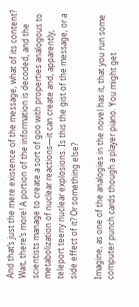And that’s just the mere existence of the message, what of its content? Wait, there’s more! A portion of the information is decoded, and the scientists manage to create a sort of goo with properties analogous to metabolization of nuclear reactions—it can create and, apparently, teleport teeny nuclear explosions. Is this the gist of the message, or a side effect of it? Or something else?

Imagine, as one of the analogies in the novel has it, that you run some computer punch cards though a player piano. You might get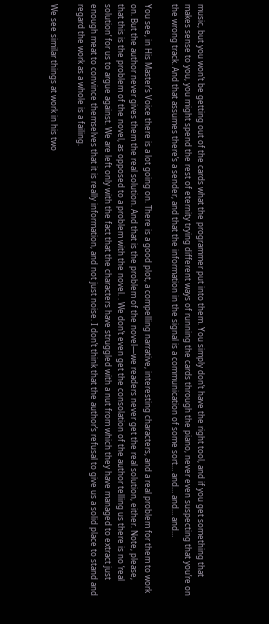music, but you won’t be getting out of the cards what the programmer put into them. You simply don’t have the right tool, and if you get something that makes sense to you, you might spend the rest of eternity trying different ways of running the cards through the piano, never even suspecting that you’re on the wrong track. And that assumes there’s a sender, and that the information in the signal is a communication of some sort… and… and… and…

You see, in His Master’s Voice there is a lot going on. There is a good plot, a compelling narrative, interesting characters, and a real problem for them to work on. But the author never gives them the real solution. And that is the problem of the novel—we readers never get the real solution, either. Note, please, that this is the problem of the novel, as opposed to a problem with the novel. . We don’t even get the consolation of the author telling us there is no ‘real solution’ for us to argue against. We are left only with the fact that the characters have struggled with a nut from which they have managed to extract just enough meat to convince themselves that it is really information, and not just noise. I don’t think that the author’s refusal to give us a solid place to stand and regard the work as a whole is a failing.

We see similar things at work in his two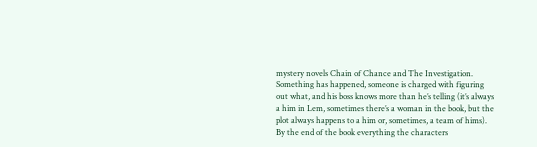mystery novels Chain of Chance and The Investigation. Something has happened, someone is charged with figuring out what, and his boss knows more than he’s telling (it’s always a him in Lem, sometimes there’s a woman in the book, but the plot always happens to a him or, sometimes, a team of hims). By the end of the book everything the characters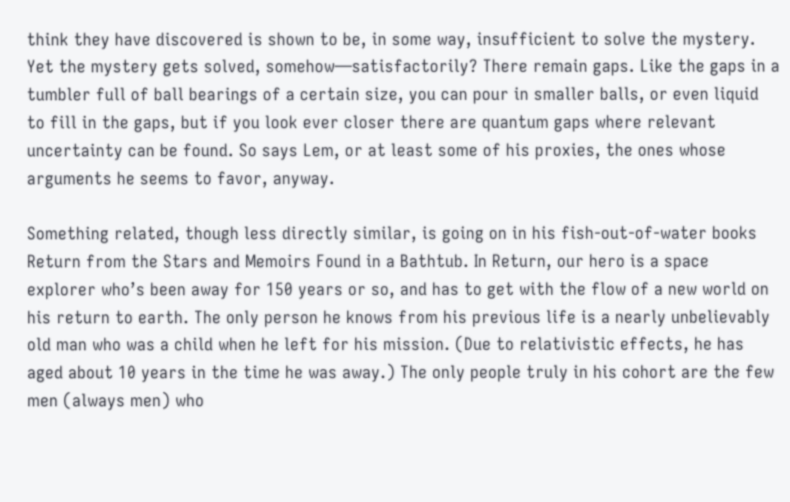think they have discovered is shown to be, in some way, insufficient to solve the mystery. Yet the mystery gets solved, somehow—satisfactorily? There remain gaps. Like the gaps in a tumbler full of ball bearings of a certain size, you can pour in smaller balls, or even liquid to fill in the gaps, but if you look ever closer there are quantum gaps where relevant uncertainty can be found. So says Lem, or at least some of his proxies, the ones whose arguments he seems to favor, anyway.

Something related, though less directly similar, is going on in his fish-out-of-water books Return from the Stars and Memoirs Found in a Bathtub. In Return, our hero is a space explorer who’s been away for 150 years or so, and has to get with the flow of a new world on his return to earth. The only person he knows from his previous life is a nearly unbelievably old man who was a child when he left for his mission. (Due to relativistic effects, he has aged about 10 years in the time he was away.) The only people truly in his cohort are the few men (always men) who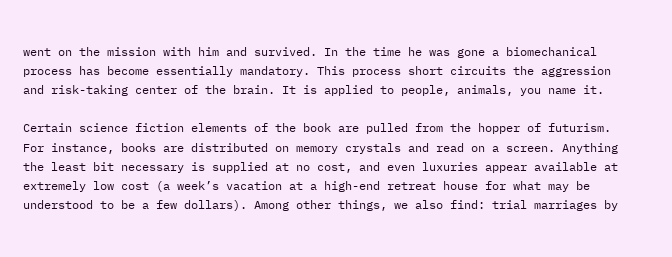went on the mission with him and survived. In the time he was gone a biomechanical process has become essentially mandatory. This process short circuits the aggression and risk-taking center of the brain. It is applied to people, animals, you name it.

Certain science fiction elements of the book are pulled from the hopper of futurism. For instance, books are distributed on memory crystals and read on a screen. Anything the least bit necessary is supplied at no cost, and even luxuries appear available at extremely low cost (a week’s vacation at a high-end retreat house for what may be understood to be a few dollars). Among other things, we also find: trial marriages by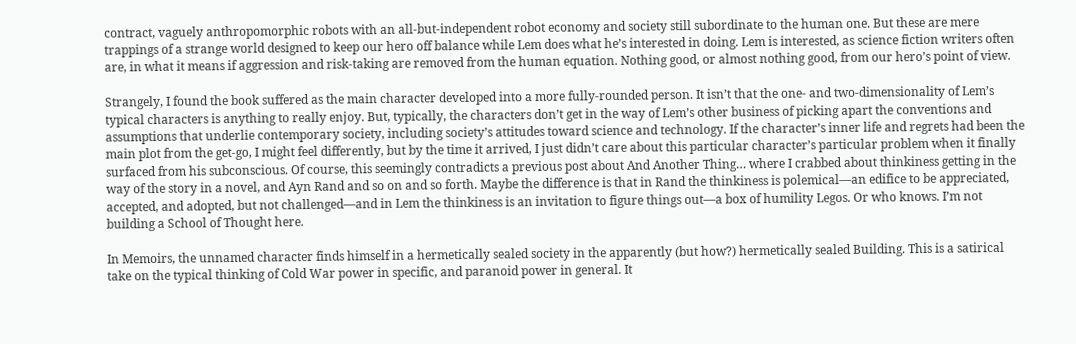contract, vaguely anthropomorphic robots with an all-but-independent robot economy and society still subordinate to the human one. But these are mere trappings of a strange world designed to keep our hero off balance while Lem does what he’s interested in doing. Lem is interested, as science fiction writers often are, in what it means if aggression and risk-taking are removed from the human equation. Nothing good, or almost nothing good, from our hero’s point of view.

Strangely, I found the book suffered as the main character developed into a more fully-rounded person. It isn’t that the one- and two-dimensionality of Lem’s typical characters is anything to really enjoy. But, typically, the characters don’t get in the way of Lem’s other business of picking apart the conventions and assumptions that underlie contemporary society, including society’s attitudes toward science and technology. If the character’s inner life and regrets had been the main plot from the get-go, I might feel differently, but by the time it arrived, I just didn’t care about this particular character’s particular problem when it finally surfaced from his subconscious. Of course, this seemingly contradicts a previous post about And Another Thing… where I crabbed about thinkiness getting in the way of the story in a novel, and Ayn Rand and so on and so forth. Maybe the difference is that in Rand the thinkiness is polemical—an edifice to be appreciated, accepted, and adopted, but not challenged—and in Lem the thinkiness is an invitation to figure things out—a box of humility Legos. Or who knows. I’m not building a School of Thought here.

In Memoirs, the unnamed character finds himself in a hermetically sealed society in the apparently (but how?) hermetically sealed Building. This is a satirical take on the typical thinking of Cold War power in specific, and paranoid power in general. It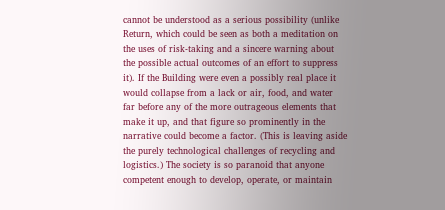cannot be understood as a serious possibility (unlike Return, which could be seen as both a meditation on the uses of risk-taking and a sincere warning about the possible actual outcomes of an effort to suppress it). If the Building were even a possibly real place it would collapse from a lack or air, food, and water far before any of the more outrageous elements that make it up, and that figure so prominently in the narrative could become a factor. (This is leaving aside the purely technological challenges of recycling and logistics.) The society is so paranoid that anyone competent enough to develop, operate, or maintain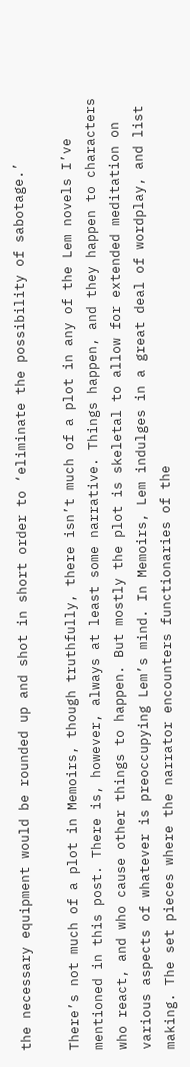the necessary equipment would be rounded up and shot in short order to ‘eliminate the possibility of sabotage.’

There’s not much of a plot in Memoirs, though truthfully, there isn’t much of a plot in any of the Lem novels I’ve mentioned in this post. There is, however, always at least some narrative. Things happen, and they happen to characters who react, and who cause other things to happen. But mostly the plot is skeletal to allow for extended meditation on various aspects of whatever is preoccupying Lem’s mind. In Memoirs, Lem indulges in a great deal of wordplay, and list making. The set pieces where the narrator encounters functionaries of the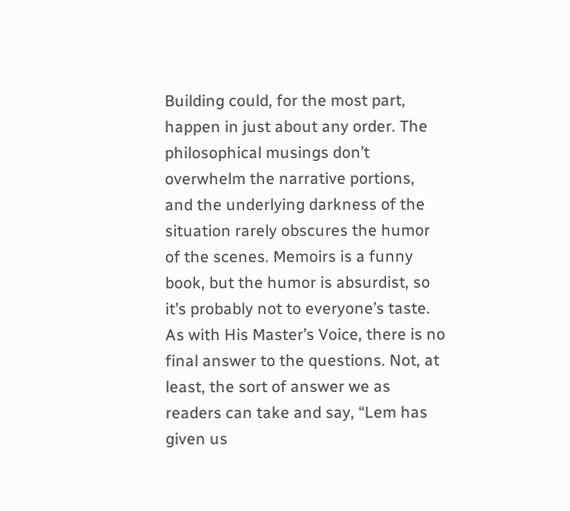Building could, for the most part, happen in just about any order. The philosophical musings don’t overwhelm the narrative portions, and the underlying darkness of the situation rarely obscures the humor of the scenes. Memoirs is a funny book, but the humor is absurdist, so it’s probably not to everyone’s taste. As with His Master’s Voice, there is no final answer to the questions. Not, at least, the sort of answer we as readers can take and say, “Lem has given us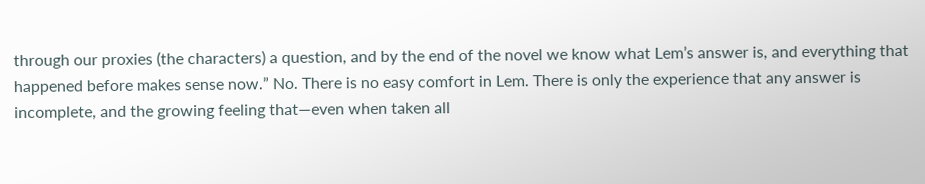through our proxies (the characters) a question, and by the end of the novel we know what Lem’s answer is, and everything that happened before makes sense now.” No. There is no easy comfort in Lem. There is only the experience that any answer is incomplete, and the growing feeling that—even when taken all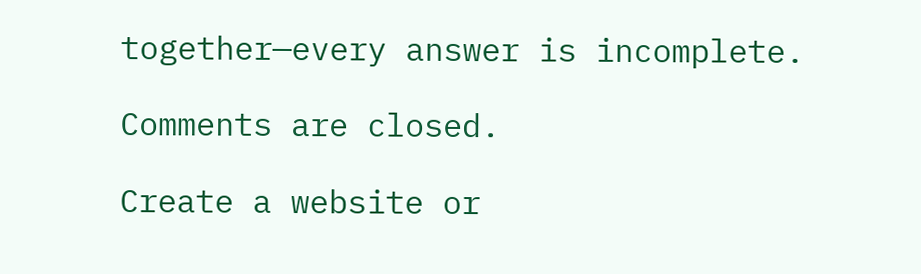together—every answer is incomplete.

Comments are closed.

Create a website or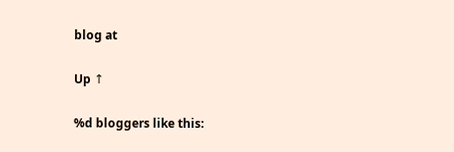blog at

Up ↑

%d bloggers like this: